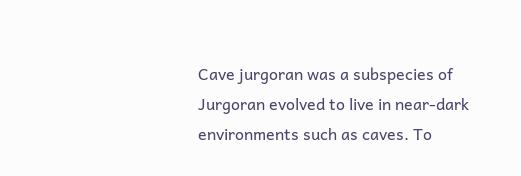Cave jurgoran was a subspecies of Jurgoran evolved to live in near-dark environments such as caves. To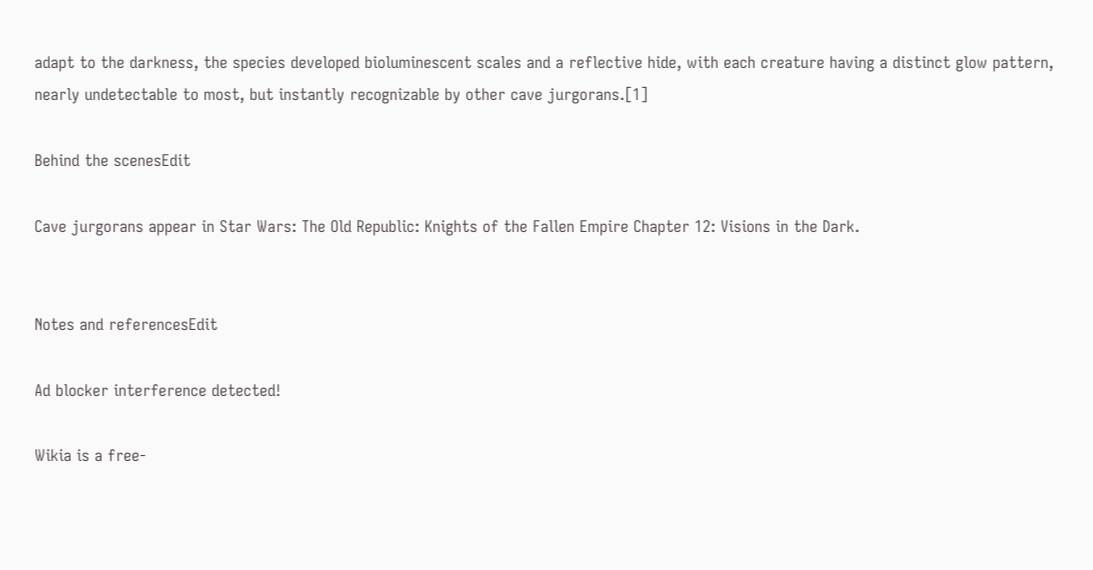adapt to the darkness, the species developed bioluminescent scales and a reflective hide, with each creature having a distinct glow pattern, nearly undetectable to most, but instantly recognizable by other cave jurgorans.[1]

Behind the scenesEdit

Cave jurgorans appear in Star Wars: The Old Republic: Knights of the Fallen Empire Chapter 12: Visions in the Dark.


Notes and referencesEdit

Ad blocker interference detected!

Wikia is a free-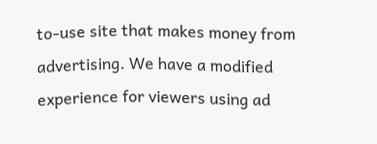to-use site that makes money from advertising. We have a modified experience for viewers using ad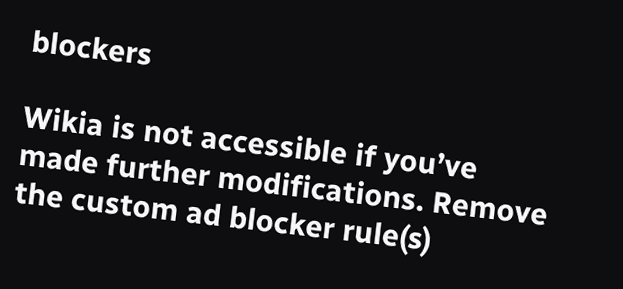blockers

Wikia is not accessible if you’ve made further modifications. Remove the custom ad blocker rule(s)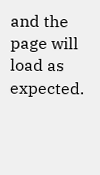and the page will load as expected.